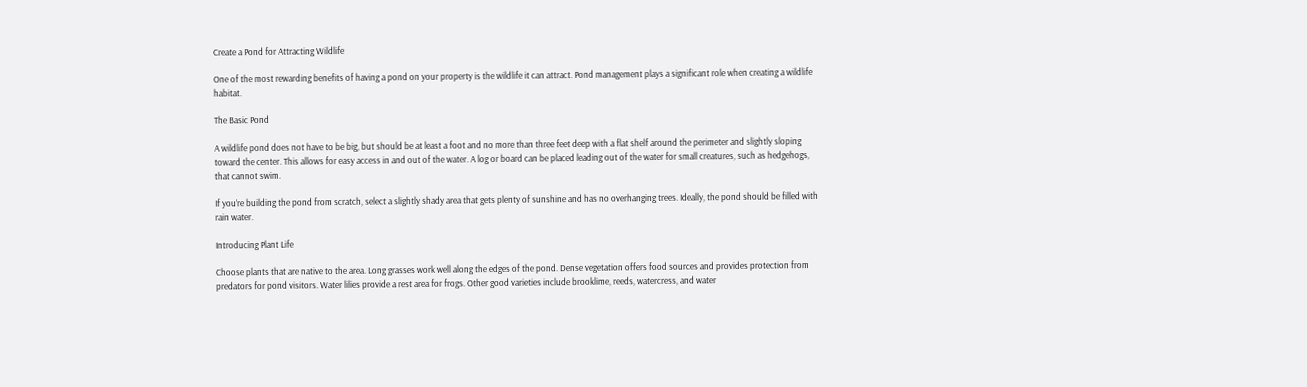Create a Pond for Attracting Wildlife

One of the most rewarding benefits of having a pond on your property is the wildlife it can attract. Pond management plays a significant role when creating a wildlife habitat.

The Basic Pond

A wildlife pond does not have to be big, but should be at least a foot and no more than three feet deep with a flat shelf around the perimeter and slightly sloping toward the center. This allows for easy access in and out of the water. A log or board can be placed leading out of the water for small creatures, such as hedgehogs, that cannot swim.

If you’re building the pond from scratch, select a slightly shady area that gets plenty of sunshine and has no overhanging trees. Ideally, the pond should be filled with rain water.

Introducing Plant Life

Choose plants that are native to the area. Long grasses work well along the edges of the pond. Dense vegetation offers food sources and provides protection from predators for pond visitors. Water lilies provide a rest area for frogs. Other good varieties include brooklime, reeds, watercress, and water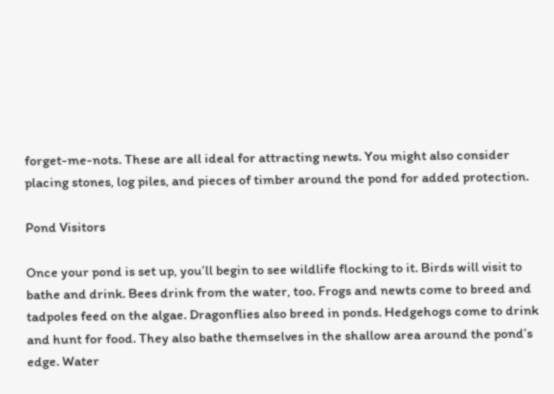forget-me-nots. These are all ideal for attracting newts. You might also consider placing stones, log piles, and pieces of timber around the pond for added protection.

Pond Visitors

Once your pond is set up, you’ll begin to see wildlife flocking to it. Birds will visit to bathe and drink. Bees drink from the water, too. Frogs and newts come to breed and tadpoles feed on the algae. Dragonflies also breed in ponds. Hedgehogs come to drink and hunt for food. They also bathe themselves in the shallow area around the pond’s edge. Water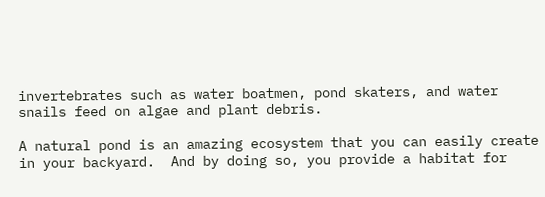invertebrates such as water boatmen, pond skaters, and water snails feed on algae and plant debris.

A natural pond is an amazing ecosystem that you can easily create in your backyard.  And by doing so, you provide a habitat for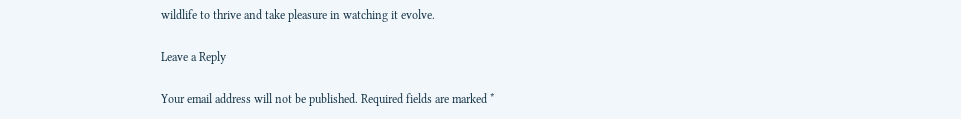wildlife to thrive and take pleasure in watching it evolve.

Leave a Reply

Your email address will not be published. Required fields are marked *